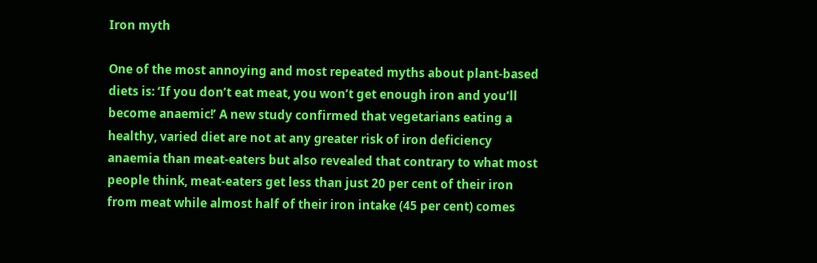Iron myth

One of the most annoying and most repeated myths about plant-based diets is: ‘If you don’t eat meat, you won’t get enough iron and you’ll become anaemic!’ A new study confirmed that vegetarians eating a healthy, varied diet are not at any greater risk of iron deficiency anaemia than meat-eaters but also revealed that contrary to what most people think, meat-eaters get less than just 20 per cent of their iron from meat while almost half of their iron intake (45 per cent) comes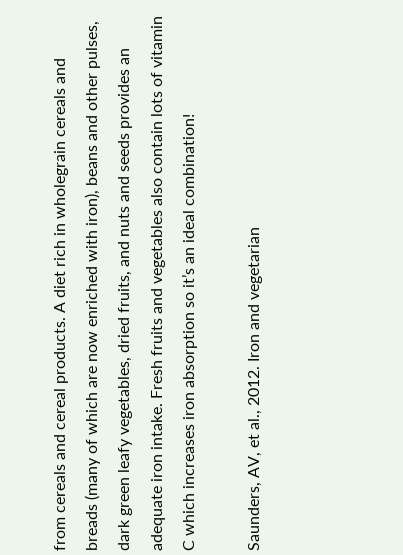from cereals and cereal products. A diet rich in wholegrain cereals and breads (many of which are now enriched with iron), beans and other pulses, dark green leafy vegetables, dried fruits, and nuts and seeds provides an adequate iron intake. Fresh fruits and vegetables also contain lots of vitamin C which increases iron absorption so it’s an ideal combination!

Saunders, AV, et al., 2012. Iron and vegetarian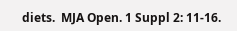diets.  MJA Open. 1 Suppl 2: 11-16.